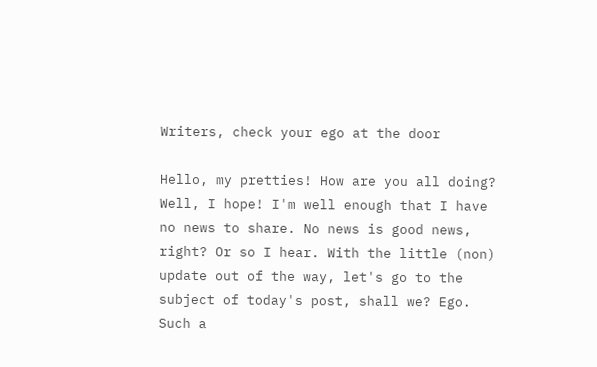Writers, check your ego at the door

Hello, my pretties! How are you all doing? Well, I hope! I'm well enough that I have no news to share. No news is good news, right? Or so I hear. With the little (non) update out of the way, let's go to the subject of today's post, shall we? Ego. Such a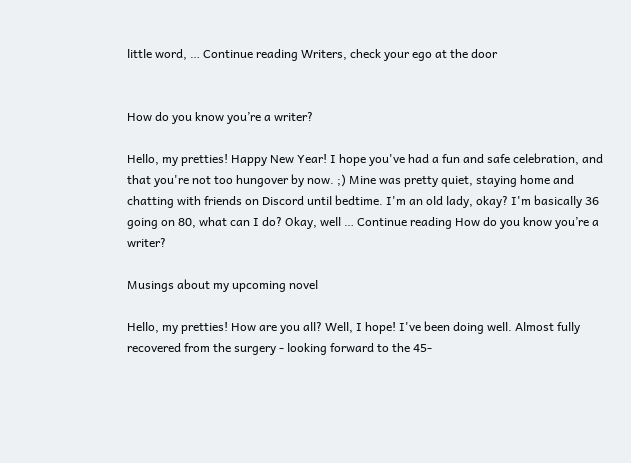little word, … Continue reading Writers, check your ego at the door


How do you know you’re a writer?

Hello, my pretties! Happy New Year! I hope you've had a fun and safe celebration, and that you're not too hungover by now. ;) Mine was pretty quiet, staying home and chatting with friends on Discord until bedtime. I'm an old lady, okay? I'm basically 36 going on 80, what can I do? Okay, well … Continue reading How do you know you’re a writer?

Musings about my upcoming novel

Hello, my pretties! How are you all? Well, I hope! I've been doing well. Almost fully recovered from the surgery - looking forward to the 45-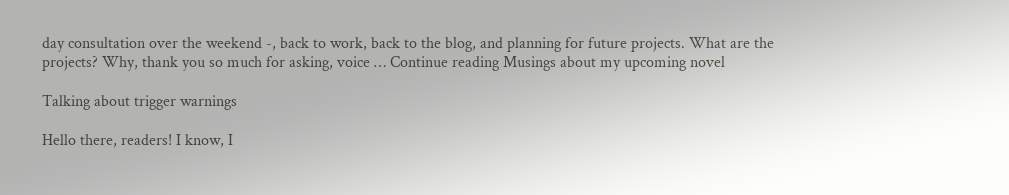day consultation over the weekend -, back to work, back to the blog, and planning for future projects. What are the projects? Why, thank you so much for asking, voice … Continue reading Musings about my upcoming novel

Talking about trigger warnings

Hello there, readers! I know, I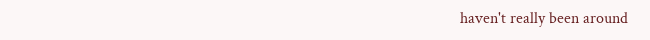haven't really been around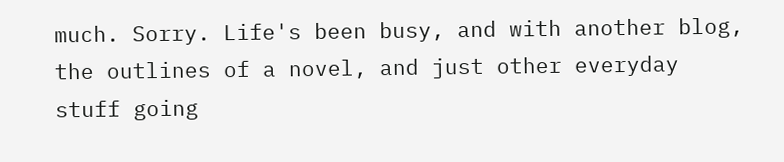much. Sorry. Life's been busy, and with another blog, the outlines of a novel, and just other everyday stuff going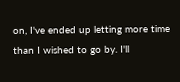on, I've ended up letting more time than I wished to go by. I'll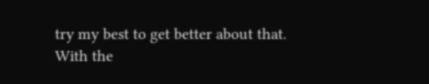try my best to get better about that. With the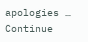apologies … Continue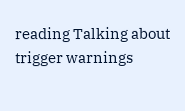reading Talking about trigger warnings